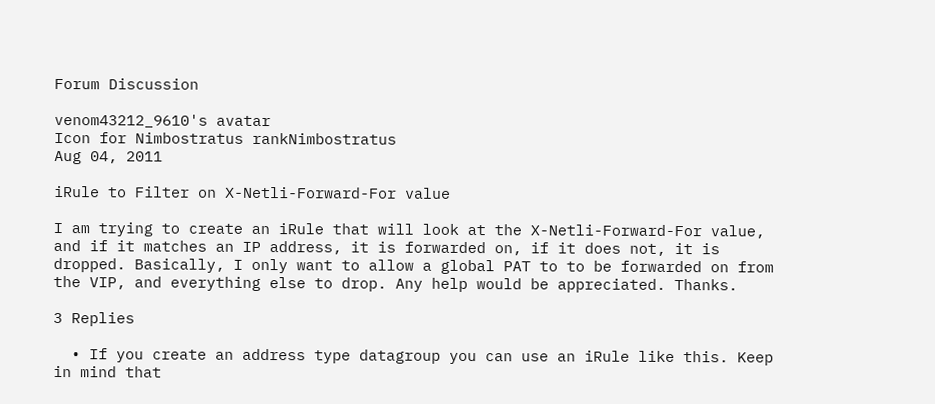Forum Discussion

venom43212_9610's avatar
Icon for Nimbostratus rankNimbostratus
Aug 04, 2011

iRule to Filter on X-Netli-Forward-For value

I am trying to create an iRule that will look at the X-Netli-Forward-For value, and if it matches an IP address, it is forwarded on, if it does not, it is dropped. Basically, I only want to allow a global PAT to to be forwarded on from the VIP, and everything else to drop. Any help would be appreciated. Thanks.

3 Replies

  • If you create an address type datagroup you can use an iRule like this. Keep in mind that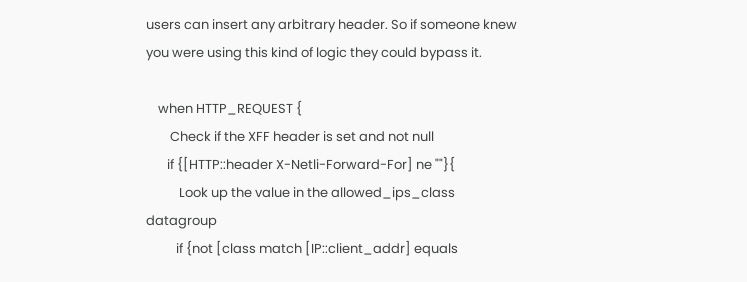users can insert any arbitrary header. So if someone knew you were using this kind of logic they could bypass it.

    when HTTP_REQUEST {
        Check if the XFF header is set and not null
       if {[HTTP::header X-Netli-Forward-For] ne ""}{
           Look up the value in the allowed_ips_class datagroup
          if {not [class match [IP::client_addr] equals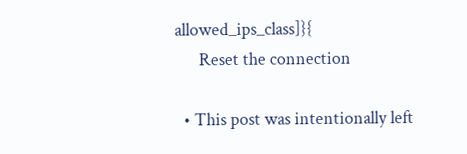allowed_ips_class]}{
      Reset the connection

  • This post was intentionally left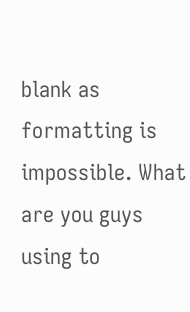blank as formatting is impossible. What are you guys using to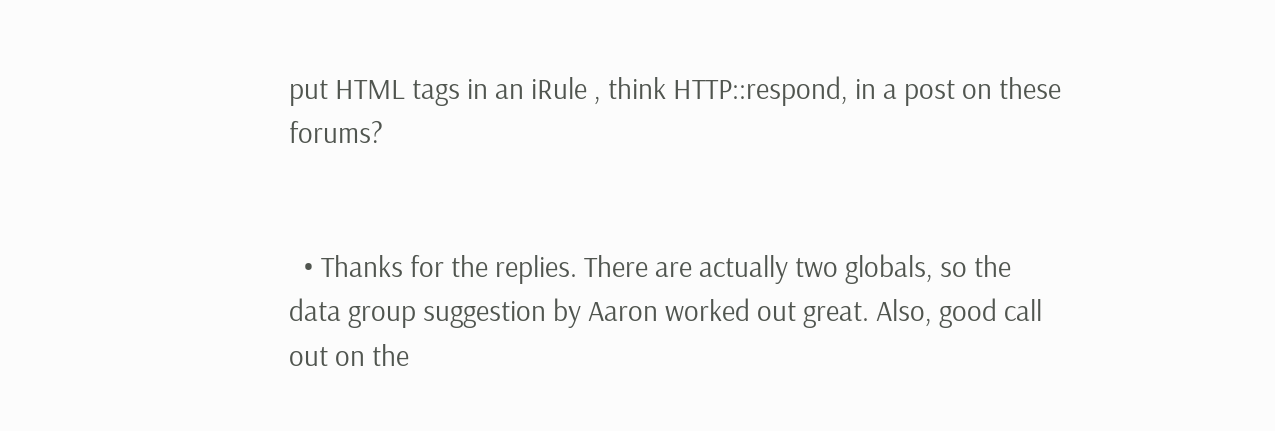put HTML tags in an iRule , think HTTP::respond, in a post on these forums?


  • Thanks for the replies. There are actually two globals, so the data group suggestion by Aaron worked out great. Also, good call out on the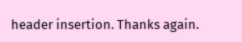header insertion. Thanks again.